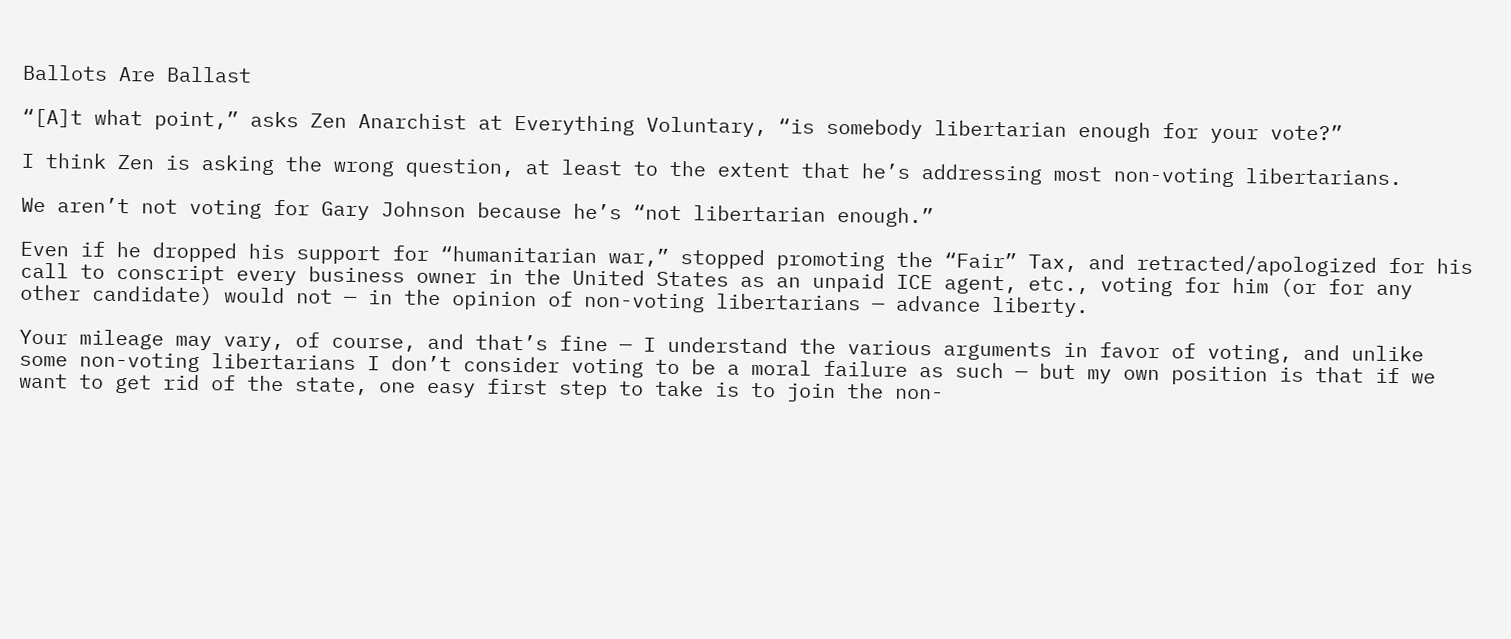Ballots Are Ballast

“[A]t what point,” asks Zen Anarchist at Everything Voluntary, “is somebody libertarian enough for your vote?”

I think Zen is asking the wrong question, at least to the extent that he’s addressing most non-voting libertarians.

We aren’t not voting for Gary Johnson because he’s “not libertarian enough.”

Even if he dropped his support for “humanitarian war,” stopped promoting the “Fair” Tax, and retracted/apologized for his call to conscript every business owner in the United States as an unpaid ICE agent, etc., voting for him (or for any other candidate) would not — in the opinion of non-voting libertarians — advance liberty.

Your mileage may vary, of course, and that’s fine — I understand the various arguments in favor of voting, and unlike some non-voting libertarians I don’t consider voting to be a moral failure as such — but my own position is that if we want to get rid of the state, one easy first step to take is to join the non-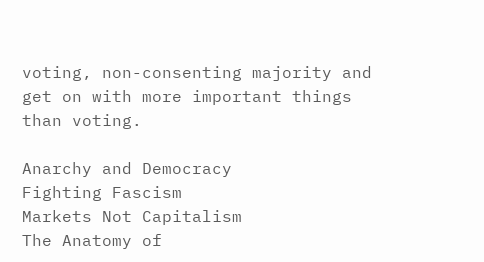voting, non-consenting majority and get on with more important things than voting.

Anarchy and Democracy
Fighting Fascism
Markets Not Capitalism
The Anatomy of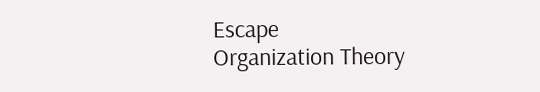Escape
Organization Theory